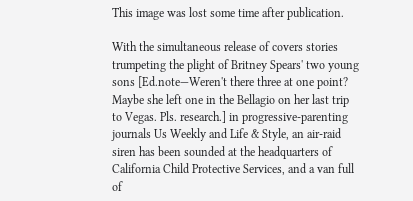This image was lost some time after publication.

With the simultaneous release of covers stories trumpeting the plight of Britney Spears' two young sons [Ed.note—Weren't there three at one point? Maybe she left one in the Bellagio on her last trip to Vegas. Pls. research.] in progressive-parenting journals Us Weekly and Life & Style, an air-raid siren has been sounded at the headquarters of California Child Protective Services, and a van full of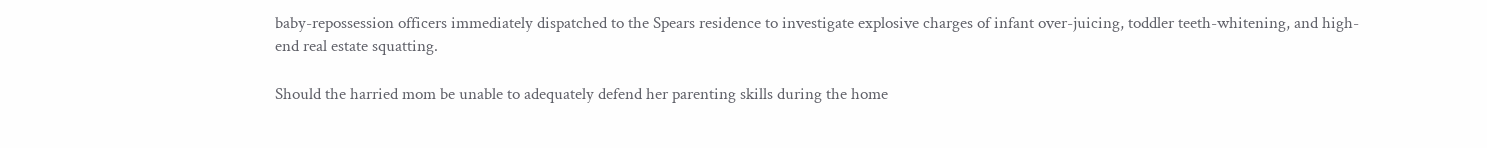baby-repossession officers immediately dispatched to the Spears residence to investigate explosive charges of infant over-juicing, toddler teeth-whitening, and high-end real estate squatting.

Should the harried mom be unable to adequately defend her parenting skills during the home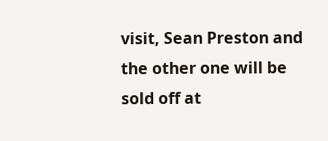visit, Sean Preston and the other one will be sold off at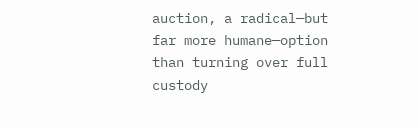auction, a radical—but far more humane—option than turning over full custody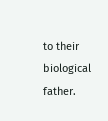to their biological father.